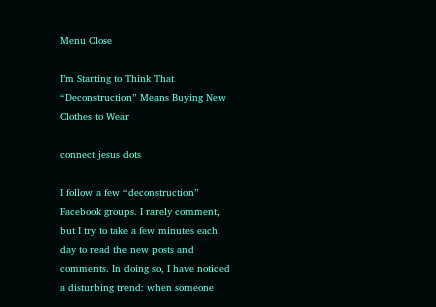Menu Close

I’m Starting to Think That “Deconstruction” Means Buying New Clothes to Wear

connect jesus dots

I follow a few “deconstruction” Facebook groups. I rarely comment, but I try to take a few minutes each day to read the new posts and comments. In doing so, I have noticed a disturbing trend: when someone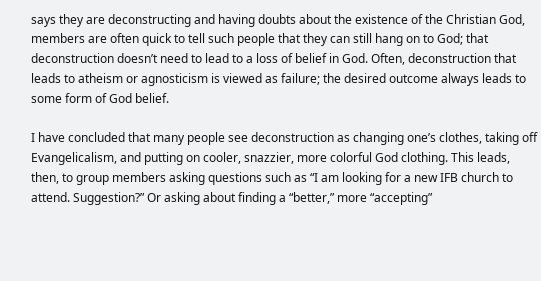says they are deconstructing and having doubts about the existence of the Christian God, members are often quick to tell such people that they can still hang on to God; that deconstruction doesn’t need to lead to a loss of belief in God. Often, deconstruction that leads to atheism or agnosticism is viewed as failure; the desired outcome always leads to some form of God belief.

I have concluded that many people see deconstruction as changing one’s clothes, taking off Evangelicalism, and putting on cooler, snazzier, more colorful God clothing. This leads, then, to group members asking questions such as “I am looking for a new IFB church to attend. Suggestion?” Or asking about finding a “better,” more “accepting”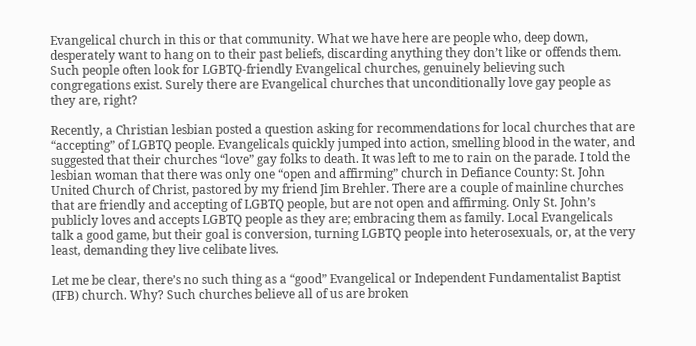Evangelical church in this or that community. What we have here are people who, deep down, desperately want to hang on to their past beliefs, discarding anything they don’t like or offends them. Such people often look for LGBTQ-friendly Evangelical churches, genuinely believing such congregations exist. Surely there are Evangelical churches that unconditionally love gay people as they are, right?

Recently, a Christian lesbian posted a question asking for recommendations for local churches that are “accepting” of LGBTQ people. Evangelicals quickly jumped into action, smelling blood in the water, and suggested that their churches “love” gay folks to death. It was left to me to rain on the parade. I told the lesbian woman that there was only one “open and affirming” church in Defiance County: St. John United Church of Christ, pastored by my friend Jim Brehler. There are a couple of mainline churches that are friendly and accepting of LGBTQ people, but are not open and affirming. Only St. John’s publicly loves and accepts LGBTQ people as they are; embracing them as family. Local Evangelicals talk a good game, but their goal is conversion, turning LGBTQ people into heterosexuals, or, at the very least, demanding they live celibate lives.

Let me be clear, there’s no such thing as a “good” Evangelical or Independent Fundamentalist Baptist (IFB) church. Why? Such churches believe all of us are broken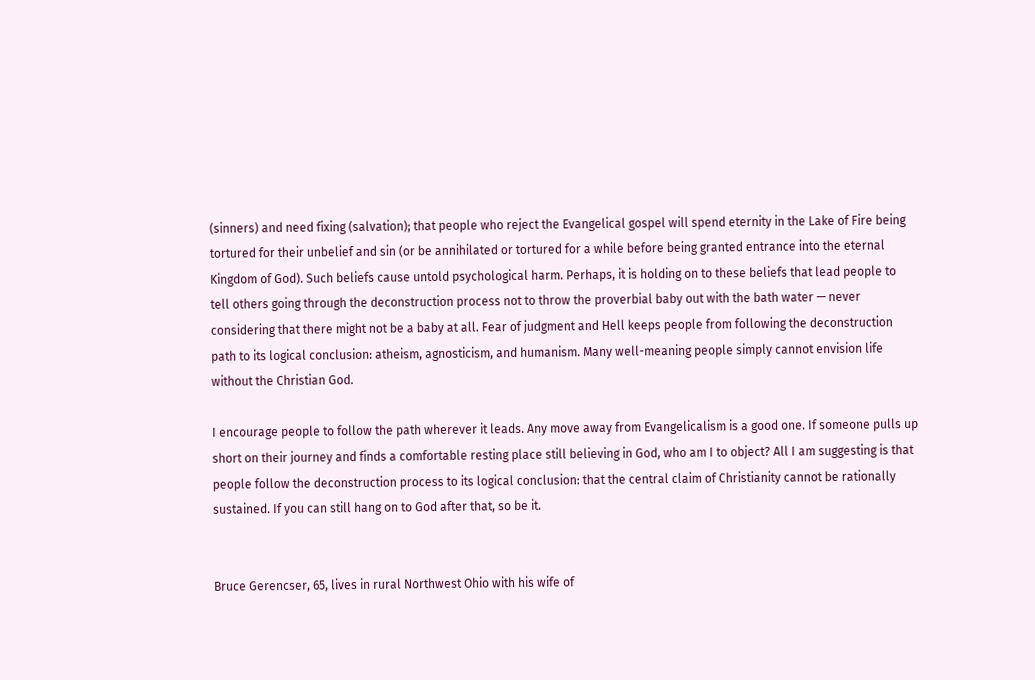(sinners) and need fixing (salvation); that people who reject the Evangelical gospel will spend eternity in the Lake of Fire being tortured for their unbelief and sin (or be annihilated or tortured for a while before being granted entrance into the eternal Kingdom of God). Such beliefs cause untold psychological harm. Perhaps, it is holding on to these beliefs that lead people to tell others going through the deconstruction process not to throw the proverbial baby out with the bath water — never considering that there might not be a baby at all. Fear of judgment and Hell keeps people from following the deconstruction path to its logical conclusion: atheism, agnosticism, and humanism. Many well-meaning people simply cannot envision life without the Christian God.

I encourage people to follow the path wherever it leads. Any move away from Evangelicalism is a good one. If someone pulls up short on their journey and finds a comfortable resting place still believing in God, who am I to object? All I am suggesting is that people follow the deconstruction process to its logical conclusion: that the central claim of Christianity cannot be rationally sustained. If you can still hang on to God after that, so be it.


Bruce Gerencser, 65, lives in rural Northwest Ohio with his wife of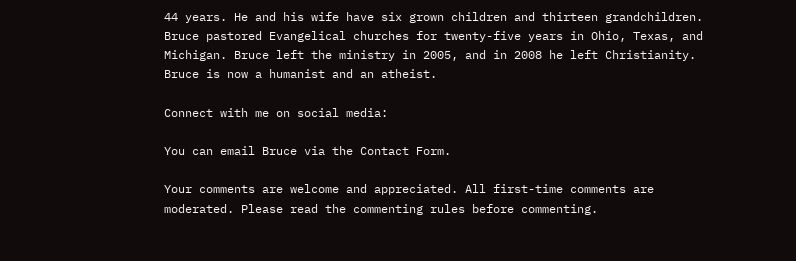44 years. He and his wife have six grown children and thirteen grandchildren. Bruce pastored Evangelical churches for twenty-five years in Ohio, Texas, and Michigan. Bruce left the ministry in 2005, and in 2008 he left Christianity. Bruce is now a humanist and an atheist.

Connect with me on social media:

You can email Bruce via the Contact Form.

Your comments are welcome and appreciated. All first-time comments are moderated. Please read the commenting rules before commenting.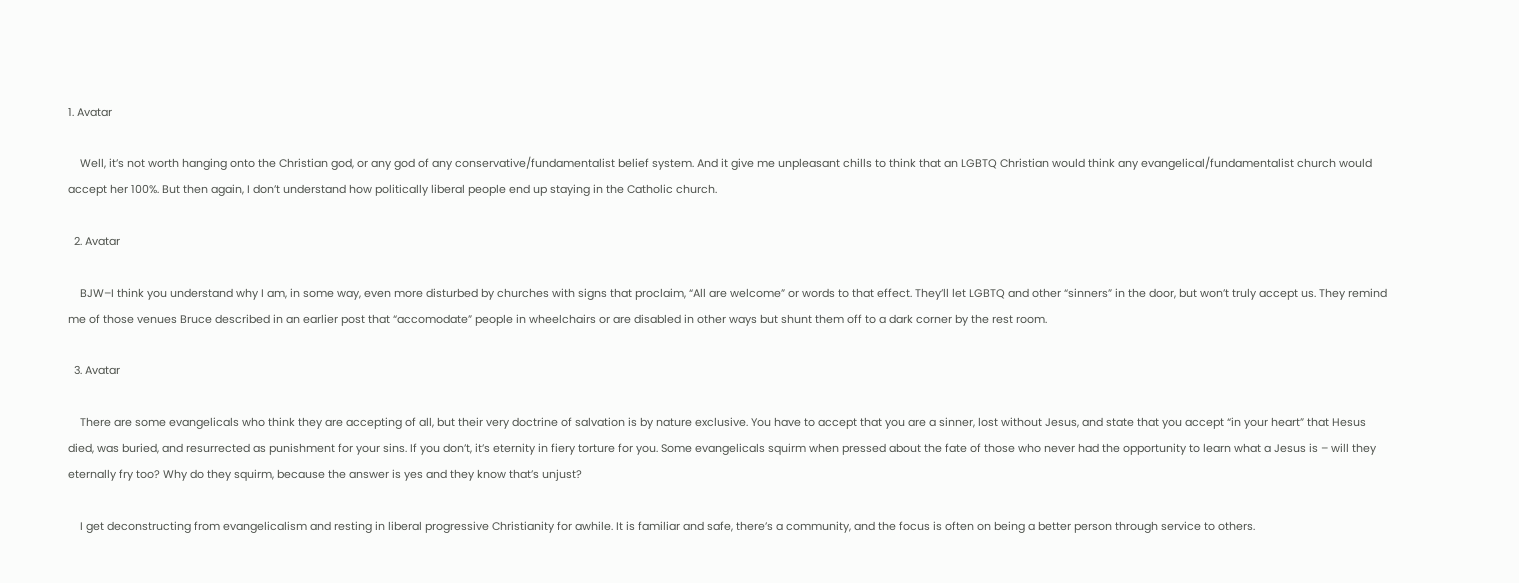1. Avatar

    Well, it’s not worth hanging onto the Christian god, or any god of any conservative/fundamentalist belief system. And it give me unpleasant chills to think that an LGBTQ Christian would think any evangelical/fundamentalist church would accept her 100%. But then again, I don’t understand how politically liberal people end up staying in the Catholic church.

  2. Avatar

    BJW–I think you understand why I am, in some way, even more disturbed by churches with signs that proclaim, “All are welcome” or words to that effect. They’ll let LGBTQ and other “sinners” in the door, but won’t truly accept us. They remind me of those venues Bruce described in an earlier post that “accomodate” people in wheelchairs or are disabled in other ways but shunt them off to a dark corner by the rest room.

  3. Avatar

    There are some evangelicals who think they are accepting of all, but their very doctrine of salvation is by nature exclusive. You have to accept that you are a sinner, lost without Jesus, and state that you accept “in your heart” that Hesus died, was buried, and resurrected as punishment for your sins. If you don’t, it’s eternity in fiery torture for you. Some evangelicals squirm when pressed about the fate of those who never had the opportunity to learn what a Jesus is – will they eternally fry too? Why do they squirm, because the answer is yes and they know that’s unjust?

    I get deconstructing from evangelicalism and resting in liberal progressive Christianity for awhile. It is familiar and safe, there’s a community, and the focus is often on being a better person through service to others.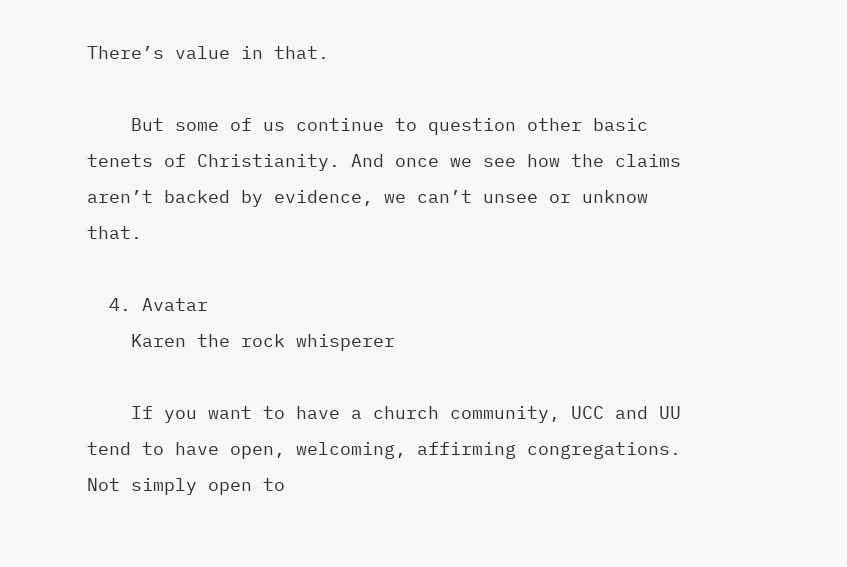There’s value in that.

    But some of us continue to question other basic tenets of Christianity. And once we see how the claims aren’t backed by evidence, we can’t unsee or unknow that.

  4. Avatar
    Karen the rock whisperer

    If you want to have a church community, UCC and UU tend to have open, welcoming, affirming congregations. Not simply open to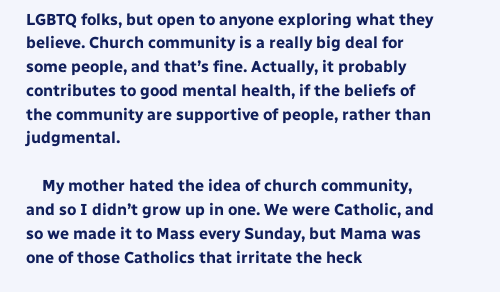LGBTQ folks, but open to anyone exploring what they believe. Church community is a really big deal for some people, and that’s fine. Actually, it probably contributes to good mental health, if the beliefs of the community are supportive of people, rather than judgmental.

    My mother hated the idea of church community, and so I didn’t grow up in one. We were Catholic, and so we made it to Mass every Sunday, but Mama was one of those Catholics that irritate the heck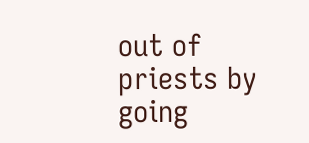out of priests by going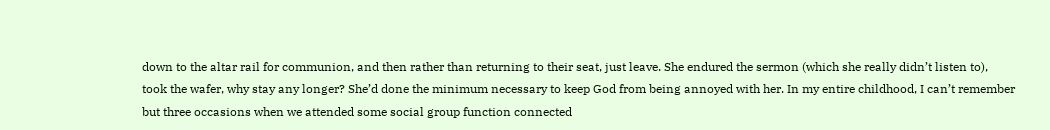down to the altar rail for communion, and then rather than returning to their seat, just leave. She endured the sermon (which she really didn’t listen to), took the wafer, why stay any longer? She’d done the minimum necessary to keep God from being annoyed with her. In my entire childhood, I can’t remember but three occasions when we attended some social group function connected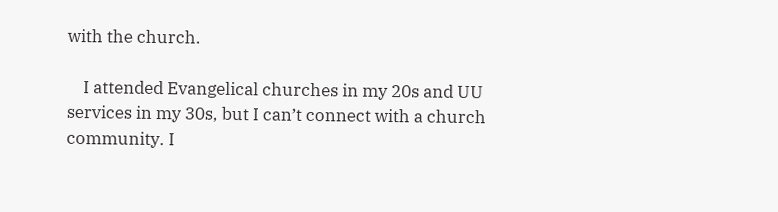with the church.

    I attended Evangelical churches in my 20s and UU services in my 30s, but I can’t connect with a church community. I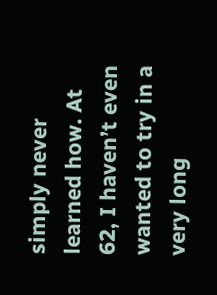simply never learned how. At 62, I haven’t even wanted to try in a very long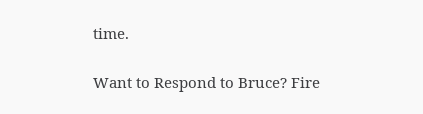time.

Want to Respond to Bruce? Fire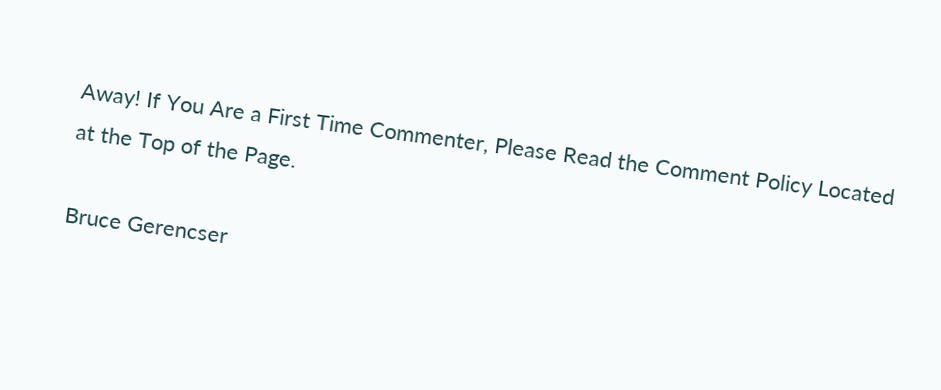Away! If You Are a First Time Commenter, Please Read the Comment Policy Located at the Top of the Page.

Bruce Gerencser